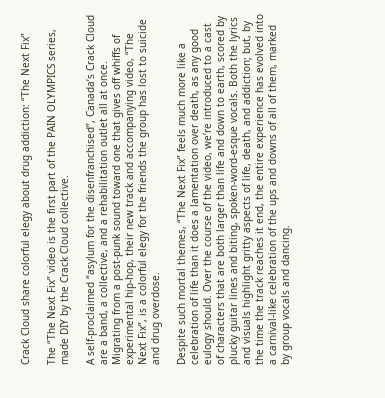Crack Cloud share colorful elegy about drug addiction: “The Next Fix”

The “The Next Fix” video is the first part of the PAIN OLYMPICS series, made DIY by the Crack Cloud collective.

A self-proclaimed “asylum for the disenfranchised”, Canada’s Crack Cloud are a band, a collective, and a rehabilitation outlet all at once. Migrating from a post-punk sound toward one that gives off whiffs of experimental hip-hop, their new track and accompanying video, “The Next Fix”, is a colorful elegy for the friends the group has lost to suicide and drug overdose.

Despite such mortal themes, “The Next Fix” feels much more like a celebration of life than it does a lamentation over death, as any good eulogy should. Over the course of the video, we’re introduced to a cast of characters that are both larger than life and down to earth, scored by plucky guitar lines and biting, spoken-word-esque vocals. Both the lyrics and visuals highlight gritty aspects of life, death, and addiction; but, by the time the track reaches it end, the entire experience has evolved into a carnival-like celebration of the ups and downs of all of them, marked by group vocals and dancing.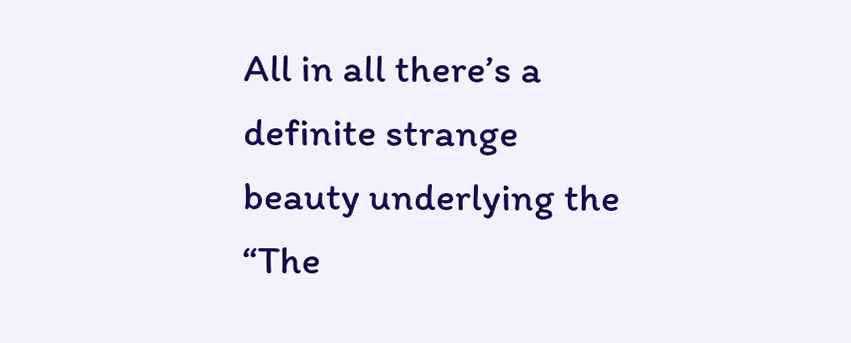All in all there’s a definite strange beauty underlying the “The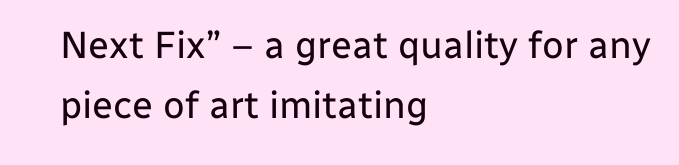Next Fix” – a great quality for any piece of art imitating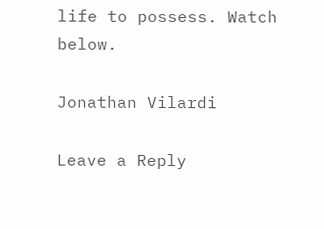life to possess. Watch below.

Jonathan Vilardi

Leave a Reply